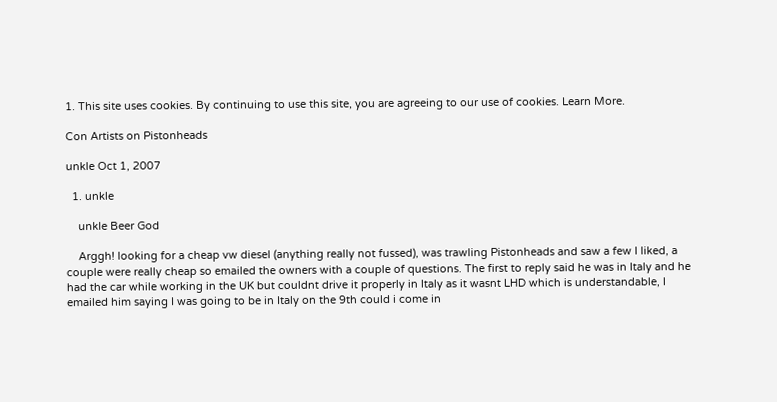1. This site uses cookies. By continuing to use this site, you are agreeing to our use of cookies. Learn More.

Con Artists on Pistonheads

unkle Oct 1, 2007

  1. unkle

    unkle Beer God

    Arggh! looking for a cheap vw diesel (anything really not fussed), was trawling Pistonheads and saw a few I liked, a couple were really cheap so emailed the owners with a couple of questions. The first to reply said he was in Italy and he had the car while working in the UK but couldnt drive it properly in Italy as it wasnt LHD which is understandable, I emailed him saying I was going to be in Italy on the 9th could i come in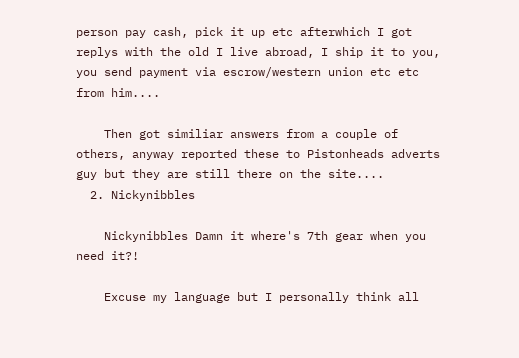person pay cash, pick it up etc afterwhich I got replys with the old I live abroad, I ship it to you, you send payment via escrow/western union etc etc from him....

    Then got similiar answers from a couple of others, anyway reported these to Pistonheads adverts guy but they are still there on the site....
  2. Nickynibbles

    Nickynibbles Damn it where's 7th gear when you need it?!

    Excuse my language but I personally think all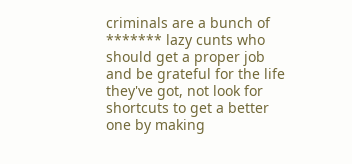criminals are a bunch of ******* lazy cunts who should get a proper job and be grateful for the life they've got, not look for shortcuts to get a better one by making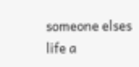someone elses life a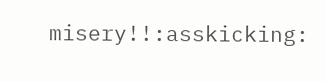misery!!:asskicking: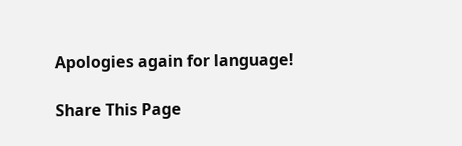Apologies again for language!

Share This Page